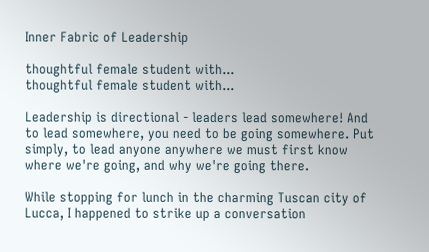Inner Fabric of Leadership

thoughtful female student with...
thoughtful female student with...

Leadership is directional - leaders lead somewhere! And to lead somewhere, you need to be going somewhere. Put simply, to lead anyone anywhere we must first know where we're going, and why we're going there.

While stopping for lunch in the charming Tuscan city of Lucca, I happened to strike up a conversation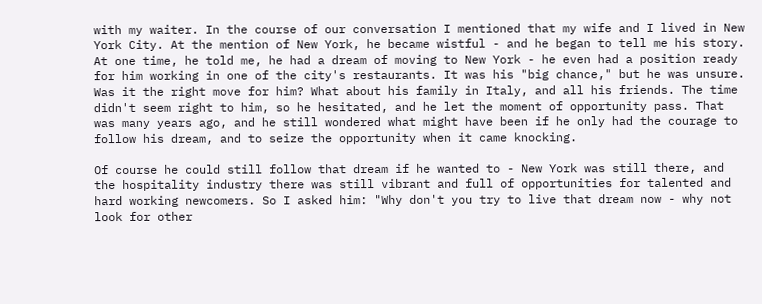with my waiter. In the course of our conversation I mentioned that my wife and I lived in New York City. At the mention of New York, he became wistful - and he began to tell me his story. At one time, he told me, he had a dream of moving to New York - he even had a position ready for him working in one of the city's restaurants. It was his "big chance," but he was unsure. Was it the right move for him? What about his family in Italy, and all his friends. The time didn't seem right to him, so he hesitated, and he let the moment of opportunity pass. That was many years ago, and he still wondered what might have been if he only had the courage to follow his dream, and to seize the opportunity when it came knocking.

Of course he could still follow that dream if he wanted to - New York was still there, and the hospitality industry there was still vibrant and full of opportunities for talented and hard working newcomers. So I asked him: "Why don't you try to live that dream now - why not look for other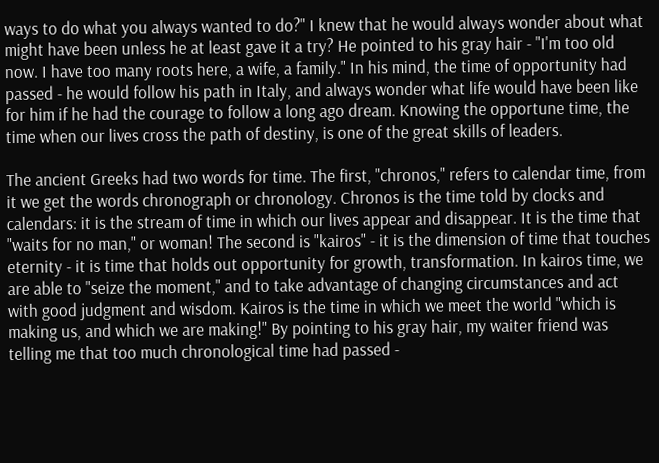ways to do what you always wanted to do?" I knew that he would always wonder about what might have been unless he at least gave it a try? He pointed to his gray hair - "I'm too old now. I have too many roots here, a wife, a family." In his mind, the time of opportunity had passed - he would follow his path in Italy, and always wonder what life would have been like for him if he had the courage to follow a long ago dream. Knowing the opportune time, the time when our lives cross the path of destiny, is one of the great skills of leaders.

The ancient Greeks had two words for time. The first, "chronos," refers to calendar time, from it we get the words chronograph or chronology. Chronos is the time told by clocks and calendars: it is the stream of time in which our lives appear and disappear. It is the time that "waits for no man," or woman! The second is "kairos" - it is the dimension of time that touches eternity - it is time that holds out opportunity for growth, transformation. In kairos time, we are able to "seize the moment," and to take advantage of changing circumstances and act with good judgment and wisdom. Kairos is the time in which we meet the world "which is making us, and which we are making!" By pointing to his gray hair, my waiter friend was telling me that too much chronological time had passed -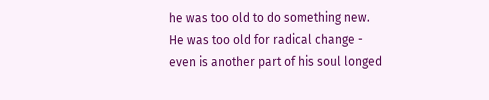he was too old to do something new. He was too old for radical change - even is another part of his soul longed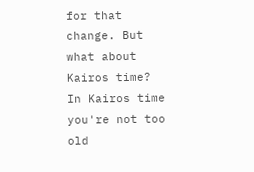for that change. But what about Kairos time? In Kairos time you're not too old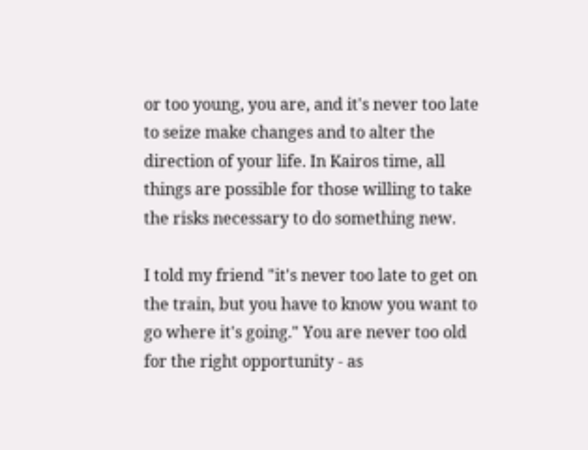or too young, you are, and it's never too late to seize make changes and to alter the direction of your life. In Kairos time, all things are possible for those willing to take the risks necessary to do something new.

I told my friend "it's never too late to get on the train, but you have to know you want to go where it's going." You are never too old for the right opportunity - as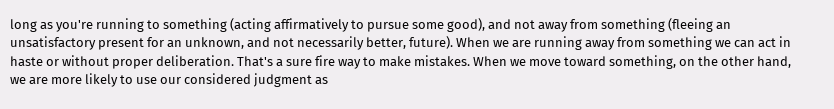long as you're running to something (acting affirmatively to pursue some good), and not away from something (fleeing an unsatisfactory present for an unknown, and not necessarily better, future). When we are running away from something we can act in haste or without proper deliberation. That's a sure fire way to make mistakes. When we move toward something, on the other hand, we are more likely to use our considered judgment as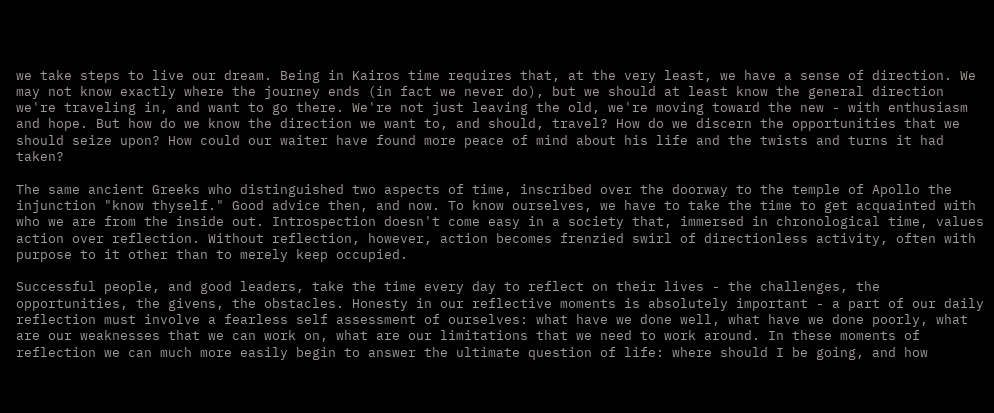we take steps to live our dream. Being in Kairos time requires that, at the very least, we have a sense of direction. We may not know exactly where the journey ends (in fact we never do), but we should at least know the general direction we're traveling in, and want to go there. We're not just leaving the old, we're moving toward the new - with enthusiasm and hope. But how do we know the direction we want to, and should, travel? How do we discern the opportunities that we should seize upon? How could our waiter have found more peace of mind about his life and the twists and turns it had taken?

The same ancient Greeks who distinguished two aspects of time, inscribed over the doorway to the temple of Apollo the injunction "know thyself." Good advice then, and now. To know ourselves, we have to take the time to get acquainted with who we are from the inside out. Introspection doesn't come easy in a society that, immersed in chronological time, values action over reflection. Without reflection, however, action becomes frenzied swirl of directionless activity, often with purpose to it other than to merely keep occupied.

Successful people, and good leaders, take the time every day to reflect on their lives - the challenges, the opportunities, the givens, the obstacles. Honesty in our reflective moments is absolutely important - a part of our daily reflection must involve a fearless self assessment of ourselves: what have we done well, what have we done poorly, what are our weaknesses that we can work on, what are our limitations that we need to work around. In these moments of reflection we can much more easily begin to answer the ultimate question of life: where should I be going, and how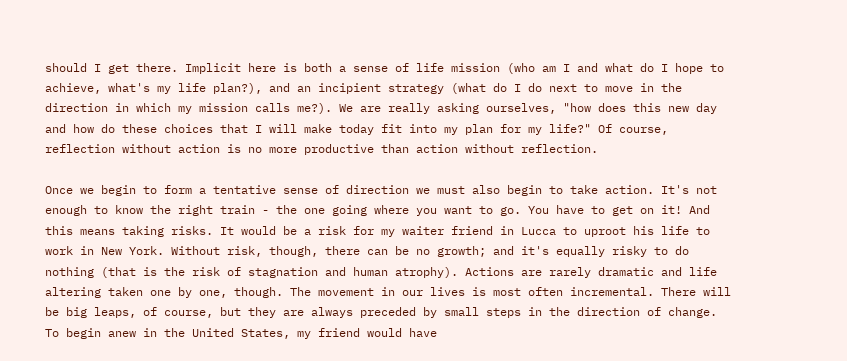should I get there. Implicit here is both a sense of life mission (who am I and what do I hope to achieve, what's my life plan?), and an incipient strategy (what do I do next to move in the direction in which my mission calls me?). We are really asking ourselves, "how does this new day and how do these choices that I will make today fit into my plan for my life?" Of course, reflection without action is no more productive than action without reflection.

Once we begin to form a tentative sense of direction we must also begin to take action. It's not enough to know the right train - the one going where you want to go. You have to get on it! And this means taking risks. It would be a risk for my waiter friend in Lucca to uproot his life to work in New York. Without risk, though, there can be no growth; and it's equally risky to do nothing (that is the risk of stagnation and human atrophy). Actions are rarely dramatic and life altering taken one by one, though. The movement in our lives is most often incremental. There will be big leaps, of course, but they are always preceded by small steps in the direction of change. To begin anew in the United States, my friend would have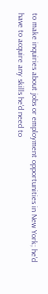to make inquiries about jobs or employment opportunities in New York; he'd have to acquire any skills he'd need to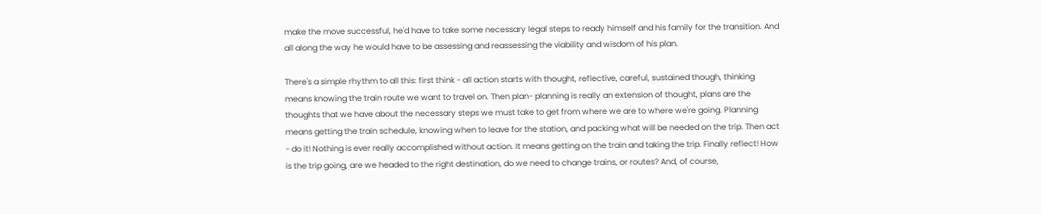make the move successful, he'd have to take some necessary legal steps to ready himself and his family for the transition. And all along the way he would have to be assessing and reassessing the viability and wisdom of his plan.

There's a simple rhythm to all this: first think - all action starts with thought, reflective, careful, sustained though, thinking means knowing the train route we want to travel on. Then plan- planning is really an extension of thought, plans are the thoughts that we have about the necessary steps we must take to get from where we are to where we're going. Planning means getting the train schedule, knowing when to leave for the station, and packing what will be needed on the trip. Then act - do it! Nothing is ever really accomplished without action. It means getting on the train and taking the trip. Finally reflect! How is the trip going, are we headed to the right destination, do we need to change trains, or routes? And, of course,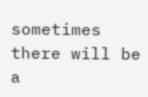sometimes there will be a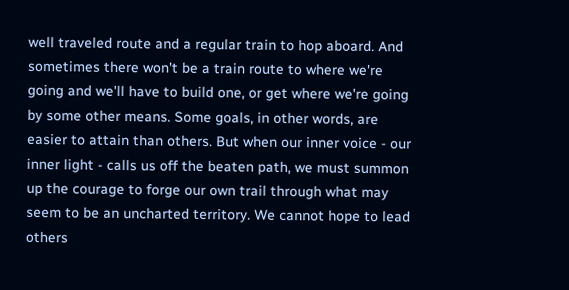well traveled route and a regular train to hop aboard. And sometimes there won't be a train route to where we're going and we'll have to build one, or get where we're going by some other means. Some goals, in other words, are easier to attain than others. But when our inner voice - our inner light - calls us off the beaten path, we must summon up the courage to forge our own trail through what may seem to be an uncharted territory. We cannot hope to lead others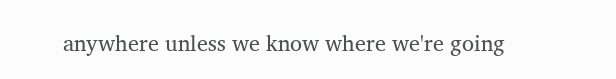anywhere unless we know where we're going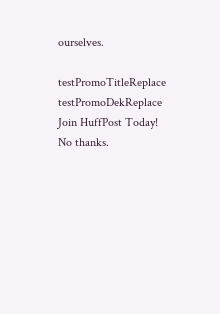ourselves.

testPromoTitleReplace testPromoDekReplace Join HuffPost Today! No thanks.